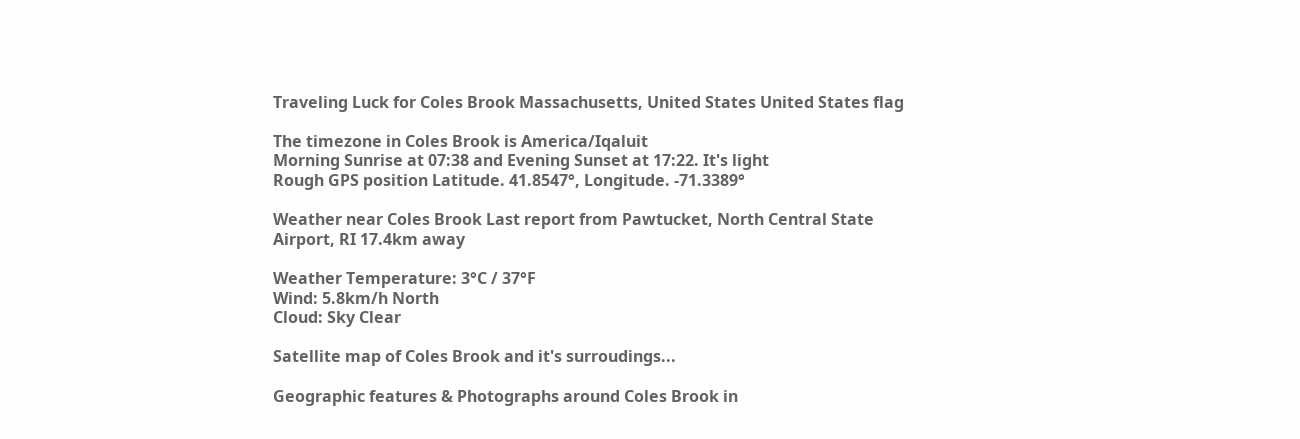Traveling Luck for Coles Brook Massachusetts, United States United States flag

The timezone in Coles Brook is America/Iqaluit
Morning Sunrise at 07:38 and Evening Sunset at 17:22. It's light
Rough GPS position Latitude. 41.8547°, Longitude. -71.3389°

Weather near Coles Brook Last report from Pawtucket, North Central State Airport, RI 17.4km away

Weather Temperature: 3°C / 37°F
Wind: 5.8km/h North
Cloud: Sky Clear

Satellite map of Coles Brook and it's surroudings...

Geographic features & Photographs around Coles Brook in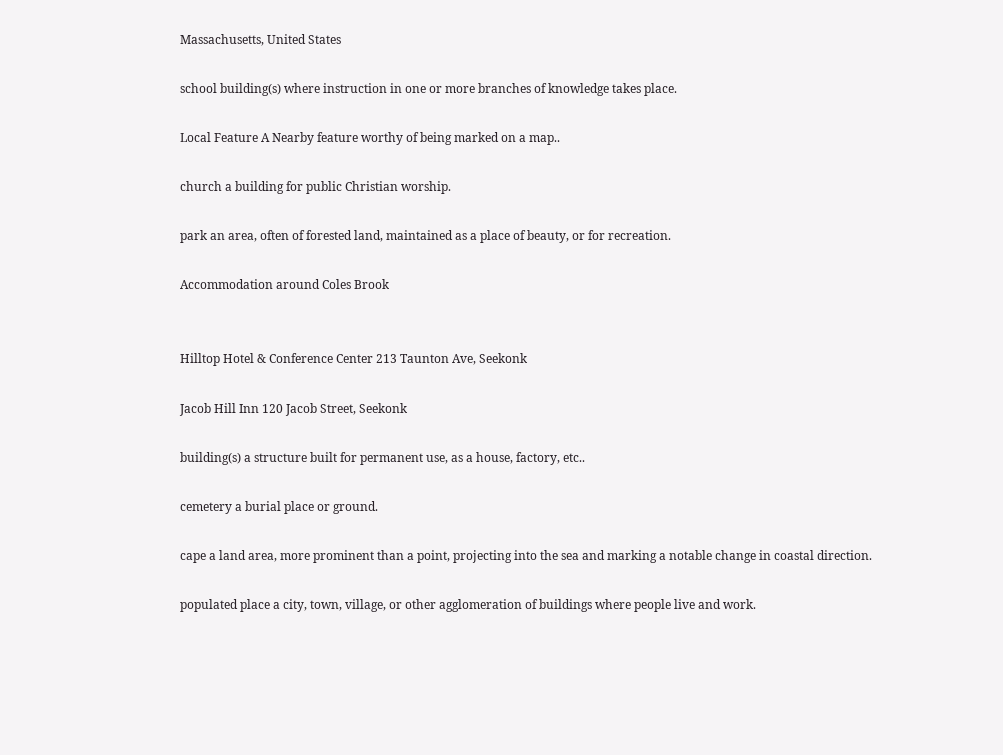Massachusetts, United States

school building(s) where instruction in one or more branches of knowledge takes place.

Local Feature A Nearby feature worthy of being marked on a map..

church a building for public Christian worship.

park an area, often of forested land, maintained as a place of beauty, or for recreation.

Accommodation around Coles Brook


Hilltop Hotel & Conference Center 213 Taunton Ave, Seekonk

Jacob Hill Inn 120 Jacob Street, Seekonk

building(s) a structure built for permanent use, as a house, factory, etc..

cemetery a burial place or ground.

cape a land area, more prominent than a point, projecting into the sea and marking a notable change in coastal direction.

populated place a city, town, village, or other agglomeration of buildings where people live and work.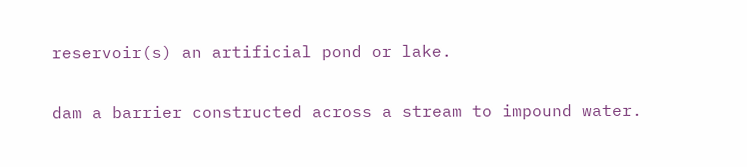reservoir(s) an artificial pond or lake.

dam a barrier constructed across a stream to impound water.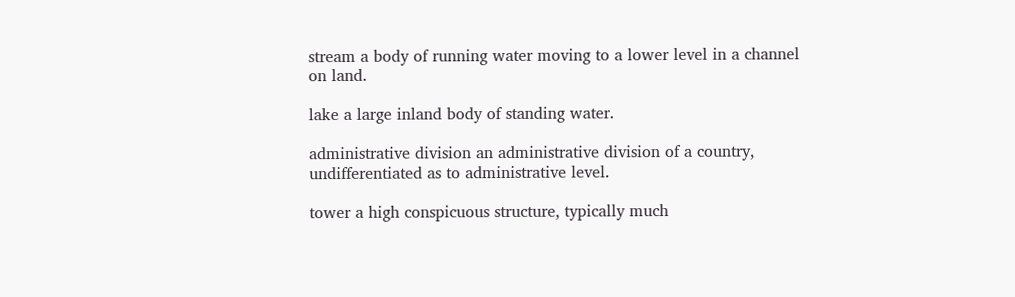stream a body of running water moving to a lower level in a channel on land.

lake a large inland body of standing water.

administrative division an administrative division of a country, undifferentiated as to administrative level.

tower a high conspicuous structure, typically much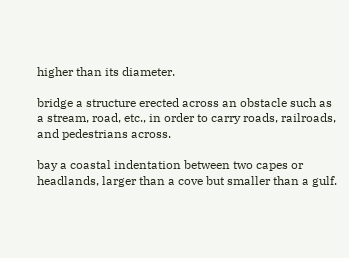higher than its diameter.

bridge a structure erected across an obstacle such as a stream, road, etc., in order to carry roads, railroads, and pedestrians across.

bay a coastal indentation between two capes or headlands, larger than a cove but smaller than a gulf.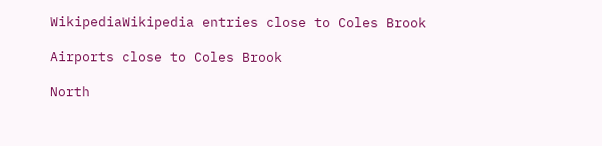WikipediaWikipedia entries close to Coles Brook

Airports close to Coles Brook

North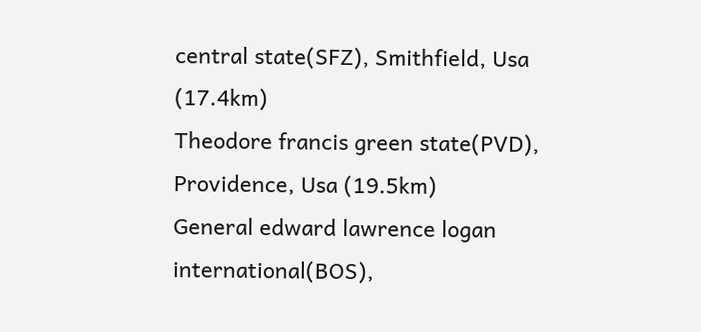central state(SFZ), Smithfield, Usa (17.4km)
Theodore francis green state(PVD), Providence, Usa (19.5km)
General edward lawrence logan international(BOS),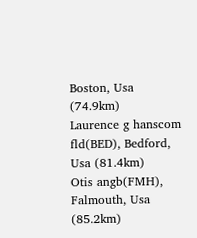Boston, Usa (74.9km)
Laurence g hanscom fld(BED), Bedford, Usa (81.4km)
Otis angb(FMH), Falmouth, Usa (85.2km)